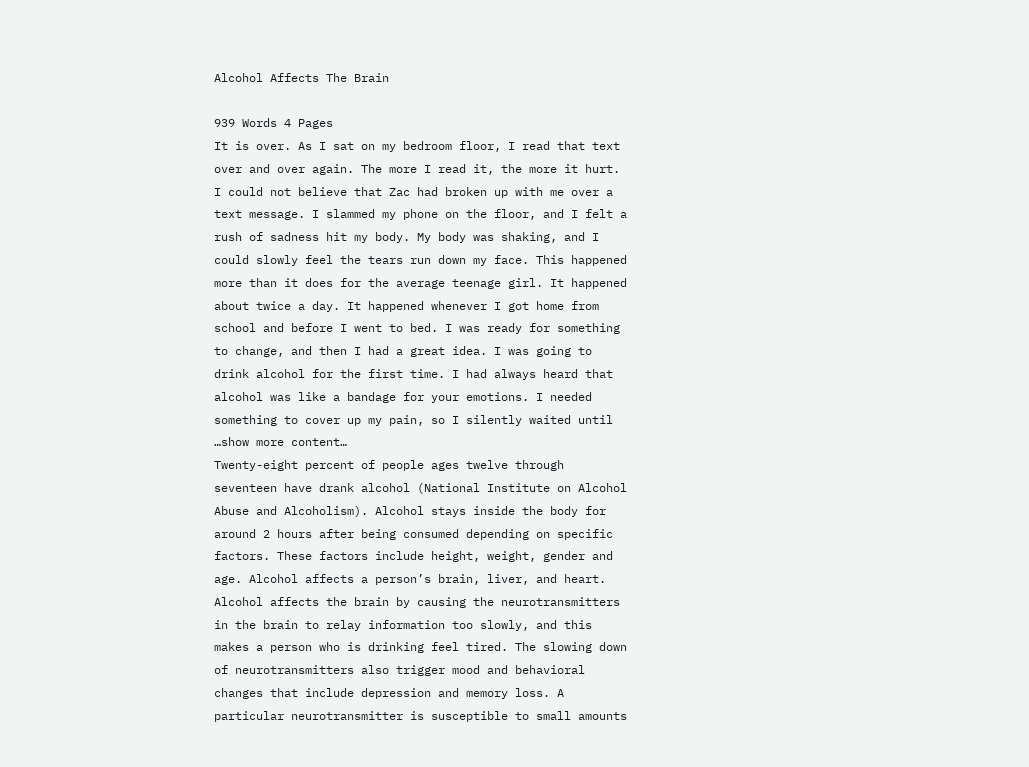Alcohol Affects The Brain

939 Words 4 Pages
It is over. As I sat on my bedroom floor, I read that text over and over again. The more I read it, the more it hurt. I could not believe that Zac had broken up with me over a text message. I slammed my phone on the floor, and I felt a rush of sadness hit my body. My body was shaking, and I could slowly feel the tears run down my face. This happened more than it does for the average teenage girl. It happened about twice a day. It happened whenever I got home from school and before I went to bed. I was ready for something to change, and then I had a great idea. I was going to drink alcohol for the first time. I had always heard that alcohol was like a bandage for your emotions. I needed something to cover up my pain, so I silently waited until …show more content…
Twenty-eight percent of people ages twelve through seventeen have drank alcohol (National Institute on Alcohol Abuse and Alcoholism). Alcohol stays inside the body for around 2 hours after being consumed depending on specific factors. These factors include height, weight, gender and age. Alcohol affects a person’s brain, liver, and heart. Alcohol affects the brain by causing the neurotransmitters in the brain to relay information too slowly, and this makes a person who is drinking feel tired. The slowing down of neurotransmitters also trigger mood and behavioral changes that include depression and memory loss. A particular neurotransmitter is susceptible to small amounts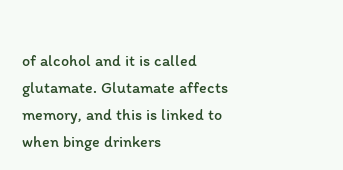of alcohol and it is called glutamate. Glutamate affects memory, and this is linked to when binge drinkers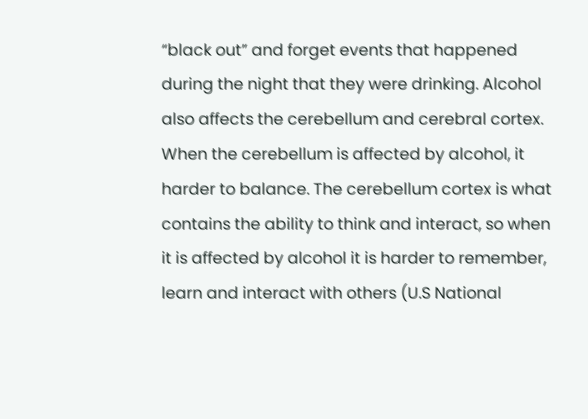“black out” and forget events that happened during the night that they were drinking. Alcohol also affects the cerebellum and cerebral cortex. When the cerebellum is affected by alcohol, it harder to balance. The cerebellum cortex is what contains the ability to think and interact, so when it is affected by alcohol it is harder to remember, learn and interact with others (U.S National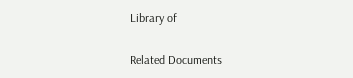Library of

Related Documents